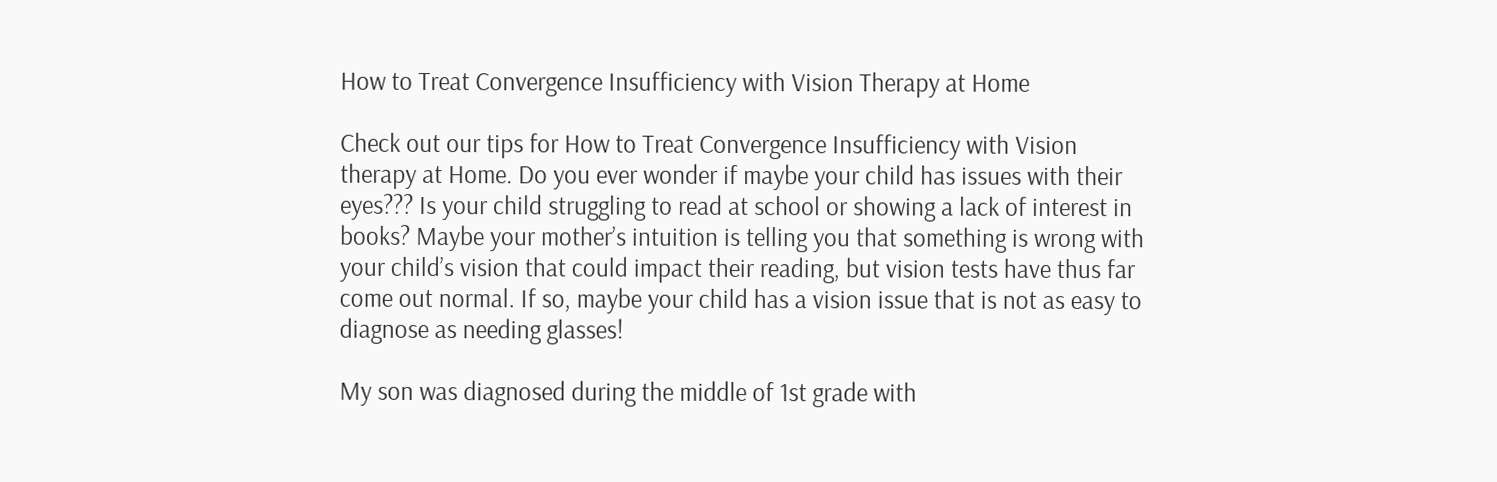How to Treat Convergence Insufficiency with Vision Therapy at Home

Check out our tips for How to Treat Convergence Insufficiency with Vision therapy at Home. Do you ever wonder if maybe your child has issues with their eyes??? Is your child struggling to read at school or showing a lack of interest in books? Maybe your mother’s intuition is telling you that something is wrong with your child’s vision that could impact their reading, but vision tests have thus far come out normal. If so, maybe your child has a vision issue that is not as easy to diagnose as needing glasses!

My son was diagnosed during the middle of 1st grade with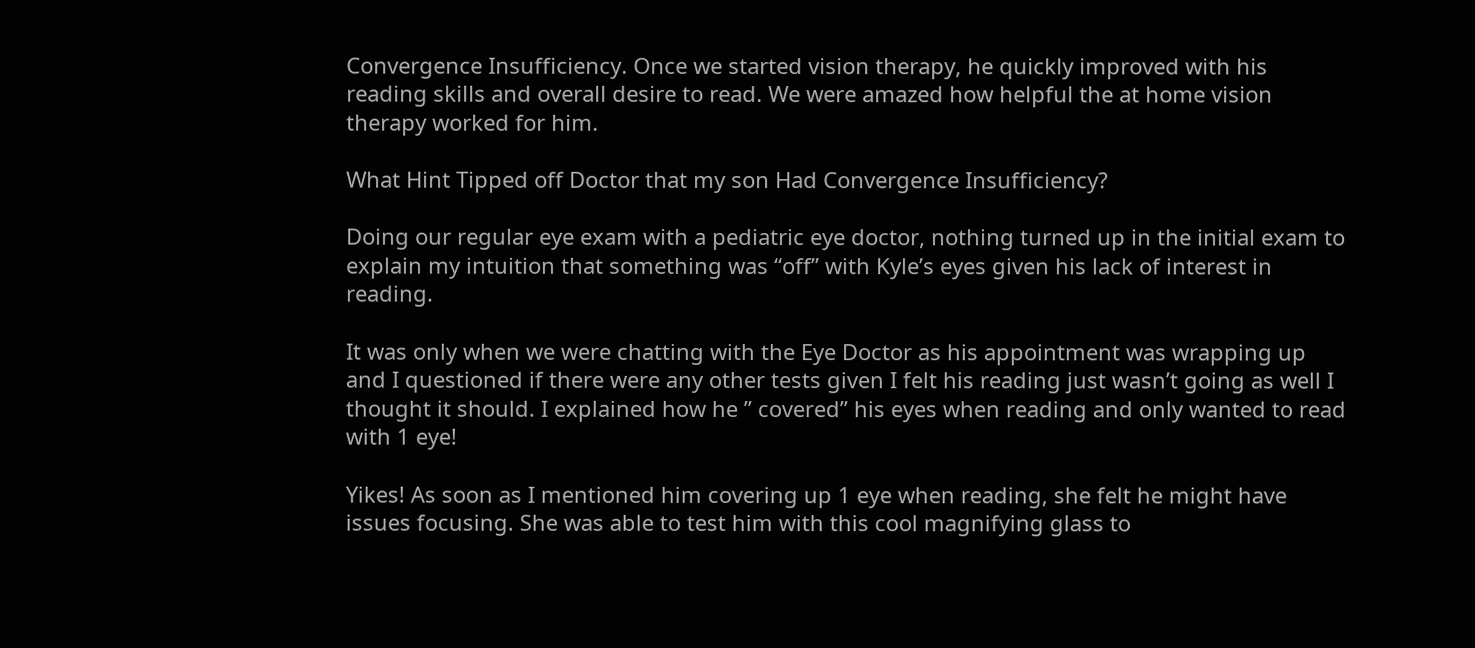Convergence Insufficiency. Once we started vision therapy, he quickly improved with his reading skills and overall desire to read. We were amazed how helpful the at home vision therapy worked for him.

What Hint Tipped off Doctor that my son Had Convergence Insufficiency?

Doing our regular eye exam with a pediatric eye doctor, nothing turned up in the initial exam to explain my intuition that something was “off” with Kyle’s eyes given his lack of interest in reading.

It was only when we were chatting with the Eye Doctor as his appointment was wrapping up and I questioned if there were any other tests given I felt his reading just wasn’t going as well I thought it should. I explained how he ” covered” his eyes when reading and only wanted to read with 1 eye!

Yikes! As soon as I mentioned him covering up 1 eye when reading, she felt he might have issues focusing. She was able to test him with this cool magnifying glass to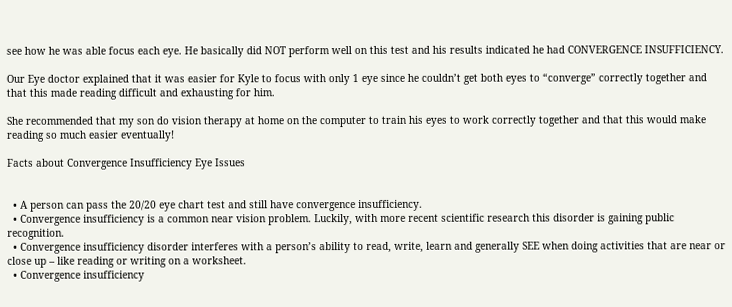see how he was able focus each eye. He basically did NOT perform well on this test and his results indicated he had CONVERGENCE INSUFFICIENCY.

Our Eye doctor explained that it was easier for Kyle to focus with only 1 eye since he couldn’t get both eyes to “converge” correctly together and that this made reading difficult and exhausting for him.

She recommended that my son do vision therapy at home on the computer to train his eyes to work correctly together and that this would make reading so much easier eventually!

Facts about Convergence Insufficiency Eye Issues


  • A person can pass the 20/20 eye chart test and still have convergence insufficiency.
  • Convergence insufficiency is a common near vision problem. Luckily, with more recent scientific research this disorder is gaining public recognition.
  • Convergence insufficiency disorder interferes with a person’s ability to read, write, learn and generally SEE when doing activities that are near or close up – like reading or writing on a worksheet.
  • Convergence insufficiency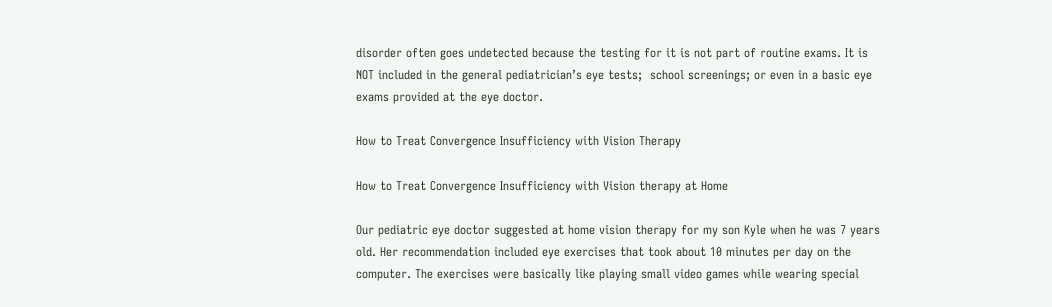disorder often goes undetected because the testing for it is not part of routine exams. It is NOT included in the general pediatrician’s eye tests;  school screenings; or even in a basic eye exams provided at the eye doctor.

How to Treat Convergence Insufficiency with Vision Therapy

How to Treat Convergence Insufficiency with Vision therapy at Home

Our pediatric eye doctor suggested at home vision therapy for my son Kyle when he was 7 years old. Her recommendation included eye exercises that took about 10 minutes per day on the computer. The exercises were basically like playing small video games while wearing special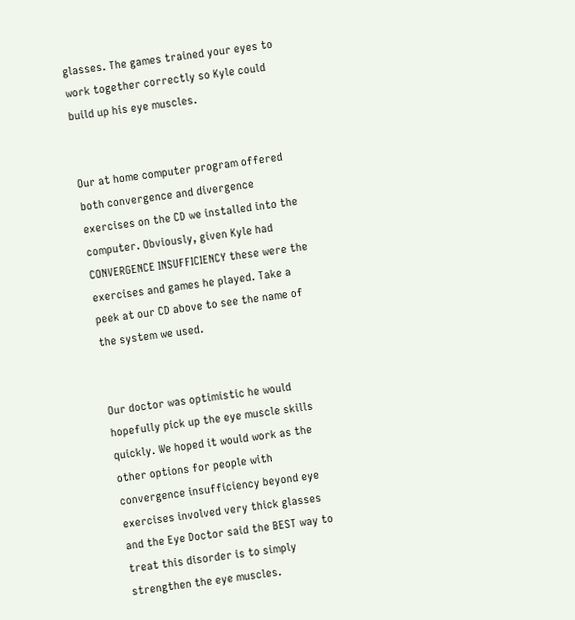glasses. The games trained your eyes to work together correctly so Kyle could build up his eye muscles.


Our at home computer program offered both convergence and divergence exercises on the CD we installed into the computer. Obviously, given Kyle had CONVERGENCE INSUFFICIENCY these were the exercises and games he played. Take a peek at our CD above to see the name of the system we used.


Our doctor was optimistic he would hopefully pick up the eye muscle skills quickly. We hoped it would work as the other options for people with convergence insufficiency beyond eye exercises involved very thick glasses and the Eye Doctor said the BEST way to treat this disorder is to simply strengthen the eye muscles.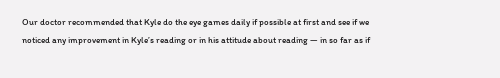Our doctor recommended that Kyle do the eye games daily if possible at first and see if we noticed any improvement in Kyle’s reading or in his attitude about reading — in so far as if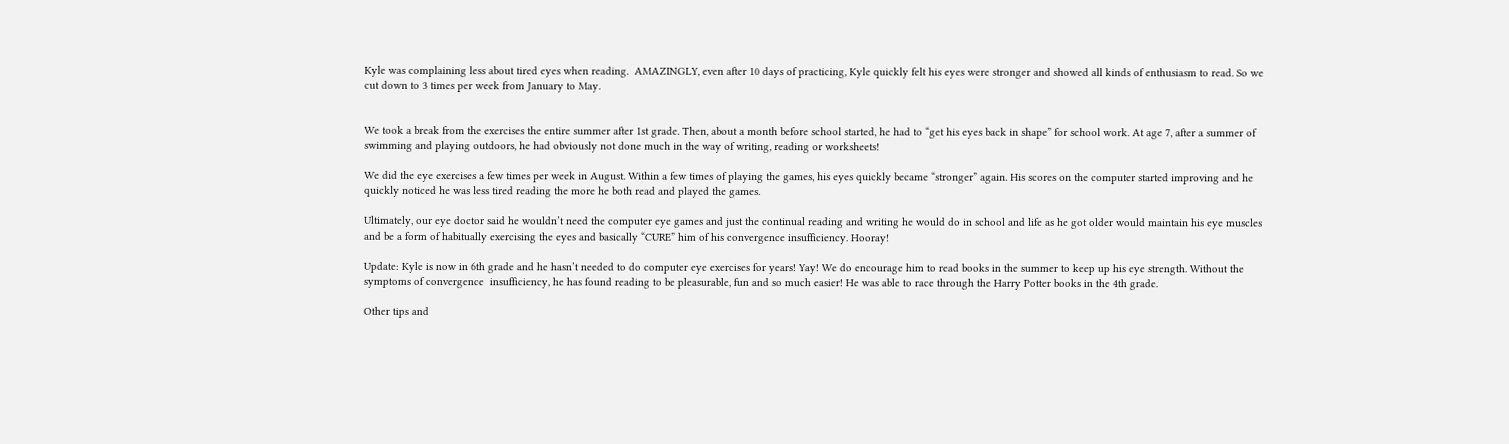Kyle was complaining less about tired eyes when reading.  AMAZINGLY, even after 10 days of practicing, Kyle quickly felt his eyes were stronger and showed all kinds of enthusiasm to read. So we cut down to 3 times per week from January to May.


We took a break from the exercises the entire summer after 1st grade. Then, about a month before school started, he had to “get his eyes back in shape” for school work. At age 7, after a summer of swimming and playing outdoors, he had obviously not done much in the way of writing, reading or worksheets!

We did the eye exercises a few times per week in August. Within a few times of playing the games, his eyes quickly became “stronger” again. His scores on the computer started improving and he quickly noticed he was less tired reading the more he both read and played the games.

Ultimately, our eye doctor said he wouldn’t need the computer eye games and just the continual reading and writing he would do in school and life as he got older would maintain his eye muscles and be a form of habitually exercising the eyes and basically “CURE” him of his convergence insufficiency. Hooray!

Update: Kyle is now in 6th grade and he hasn’t needed to do computer eye exercises for years! Yay! We do encourage him to read books in the summer to keep up his eye strength. Without the symptoms of convergence  insufficiency, he has found reading to be pleasurable, fun and so much easier! He was able to race through the Harry Potter books in the 4th grade.

Other tips and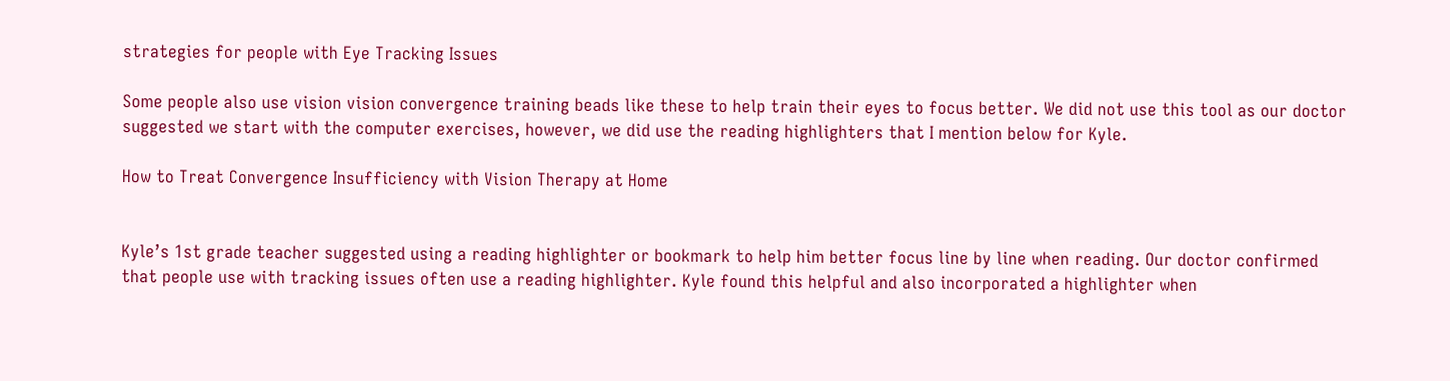strategies for people with Eye Tracking Issues

Some people also use vision vision convergence training beads like these to help train their eyes to focus better. We did not use this tool as our doctor suggested we start with the computer exercises, however, we did use the reading highlighters that I mention below for Kyle.

How to Treat Convergence Insufficiency with Vision Therapy at Home


Kyle’s 1st grade teacher suggested using a reading highlighter or bookmark to help him better focus line by line when reading. Our doctor confirmed that people use with tracking issues often use a reading highlighter. Kyle found this helpful and also incorporated a highlighter when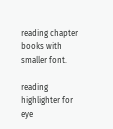reading chapter books with smaller font.

reading highlighter for eye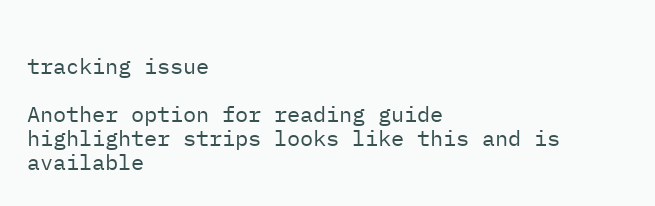tracking issue

Another option for reading guide highlighter strips looks like this and is available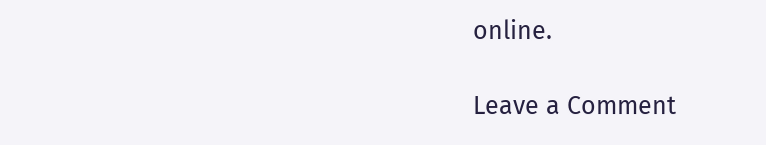online.

Leave a Comment